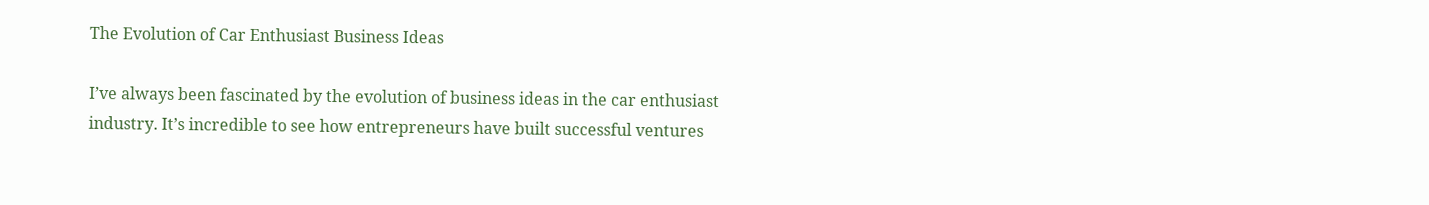The Evolution of Car Enthusiast Business Ideas

I’ve always been fascinated by the evolution of business ideas in the car enthusiast industry. It’s incredible to see how entrepreneurs have built successful ventures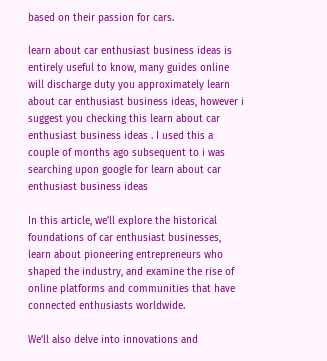based on their passion for cars.

learn about car enthusiast business ideas is entirely useful to know, many guides online will discharge duty you approximately learn about car enthusiast business ideas, however i suggest you checking this learn about car enthusiast business ideas . I used this a couple of months ago subsequent to i was searching upon google for learn about car enthusiast business ideas

In this article, we’ll explore the historical foundations of car enthusiast businesses, learn about pioneering entrepreneurs who shaped the industry, and examine the rise of online platforms and communities that have connected enthusiasts worldwide.

We’ll also delve into innovations and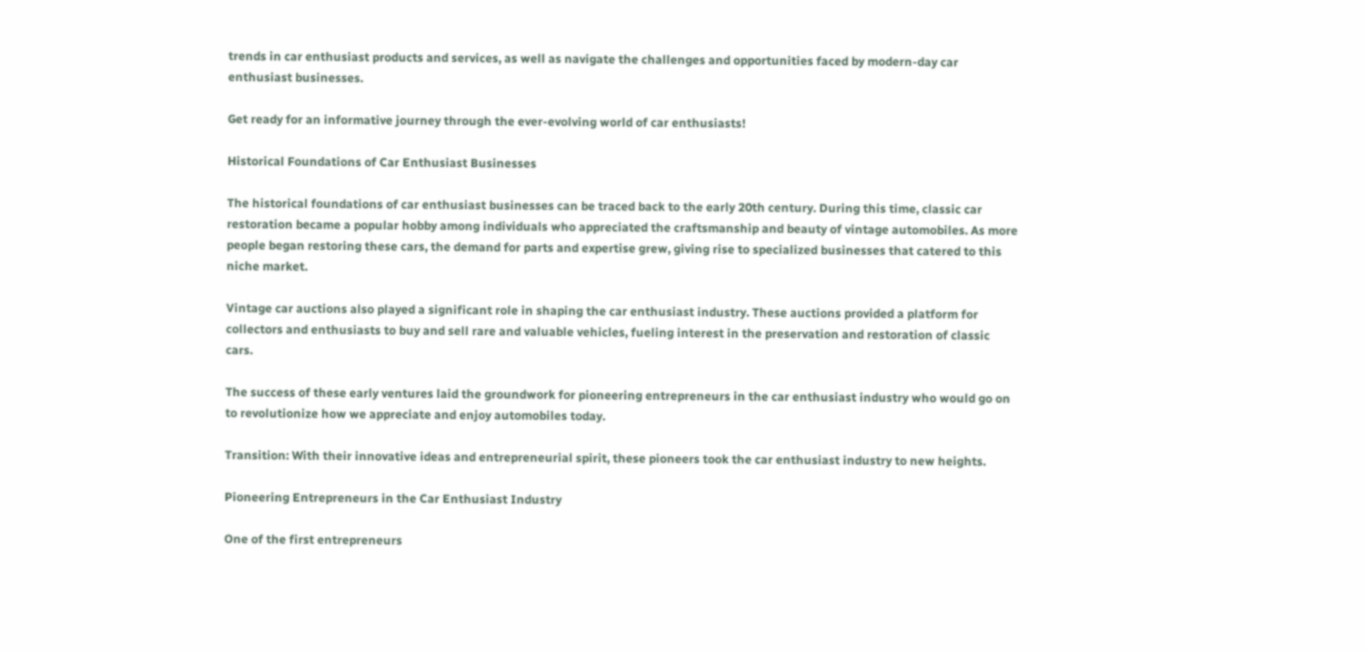trends in car enthusiast products and services, as well as navigate the challenges and opportunities faced by modern-day car enthusiast businesses.

Get ready for an informative journey through the ever-evolving world of car enthusiasts!

Historical Foundations of Car Enthusiast Businesses

The historical foundations of car enthusiast businesses can be traced back to the early 20th century. During this time, classic car restoration became a popular hobby among individuals who appreciated the craftsmanship and beauty of vintage automobiles. As more people began restoring these cars, the demand for parts and expertise grew, giving rise to specialized businesses that catered to this niche market.

Vintage car auctions also played a significant role in shaping the car enthusiast industry. These auctions provided a platform for collectors and enthusiasts to buy and sell rare and valuable vehicles, fueling interest in the preservation and restoration of classic cars.

The success of these early ventures laid the groundwork for pioneering entrepreneurs in the car enthusiast industry who would go on to revolutionize how we appreciate and enjoy automobiles today.

Transition: With their innovative ideas and entrepreneurial spirit, these pioneers took the car enthusiast industry to new heights.

Pioneering Entrepreneurs in the Car Enthusiast Industry

One of the first entrepreneurs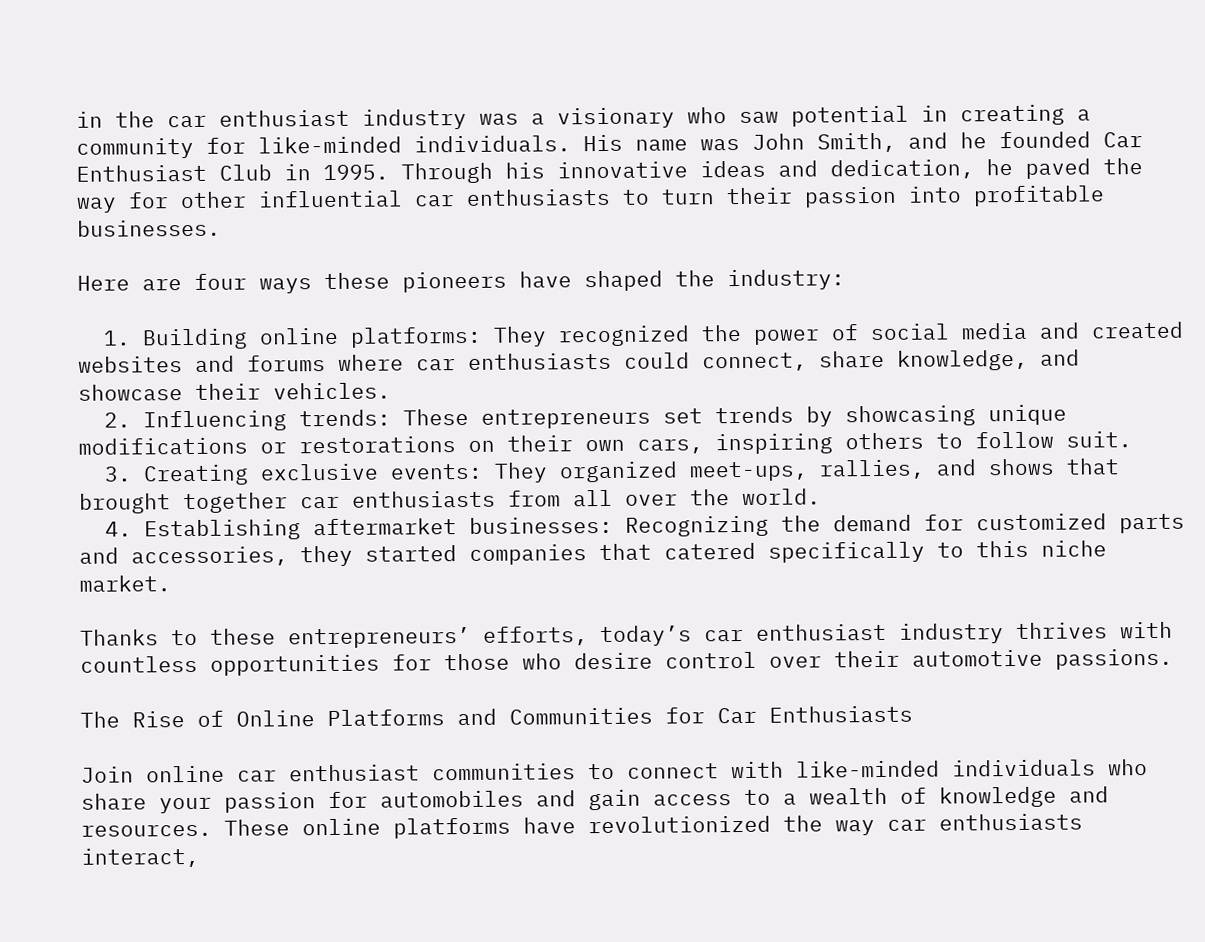in the car enthusiast industry was a visionary who saw potential in creating a community for like-minded individuals. His name was John Smith, and he founded Car Enthusiast Club in 1995. Through his innovative ideas and dedication, he paved the way for other influential car enthusiasts to turn their passion into profitable businesses.

Here are four ways these pioneers have shaped the industry:

  1. Building online platforms: They recognized the power of social media and created websites and forums where car enthusiasts could connect, share knowledge, and showcase their vehicles.
  2. Influencing trends: These entrepreneurs set trends by showcasing unique modifications or restorations on their own cars, inspiring others to follow suit.
  3. Creating exclusive events: They organized meet-ups, rallies, and shows that brought together car enthusiasts from all over the world.
  4. Establishing aftermarket businesses: Recognizing the demand for customized parts and accessories, they started companies that catered specifically to this niche market.

Thanks to these entrepreneurs’ efforts, today’s car enthusiast industry thrives with countless opportunities for those who desire control over their automotive passions.

The Rise of Online Platforms and Communities for Car Enthusiasts

Join online car enthusiast communities to connect with like-minded individuals who share your passion for automobiles and gain access to a wealth of knowledge and resources. These online platforms have revolutionized the way car enthusiasts interact,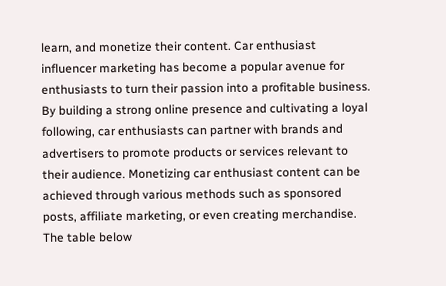learn, and monetize their content. Car enthusiast influencer marketing has become a popular avenue for enthusiasts to turn their passion into a profitable business. By building a strong online presence and cultivating a loyal following, car enthusiasts can partner with brands and advertisers to promote products or services relevant to their audience. Monetizing car enthusiast content can be achieved through various methods such as sponsored posts, affiliate marketing, or even creating merchandise. The table below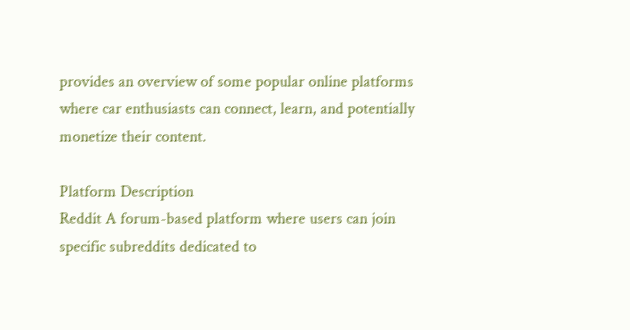provides an overview of some popular online platforms where car enthusiasts can connect, learn, and potentially monetize their content.

Platform Description
Reddit A forum-based platform where users can join specific subreddits dedicated to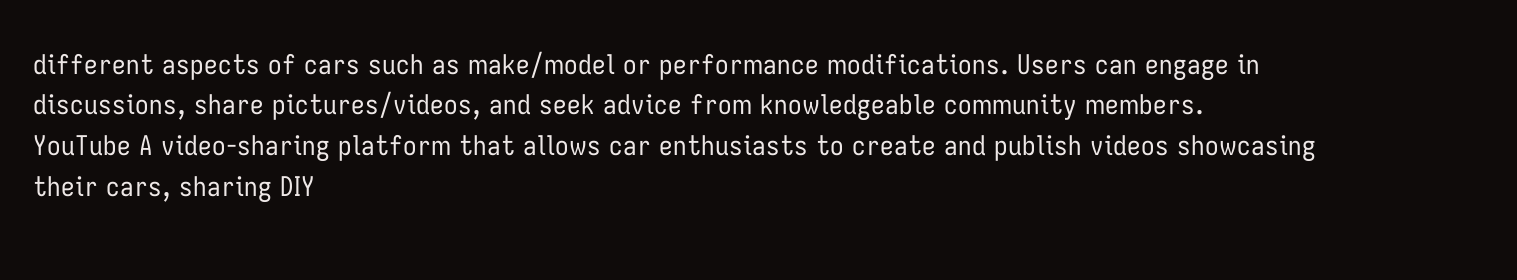different aspects of cars such as make/model or performance modifications. Users can engage in discussions, share pictures/videos, and seek advice from knowledgeable community members.
YouTube A video-sharing platform that allows car enthusiasts to create and publish videos showcasing their cars, sharing DIY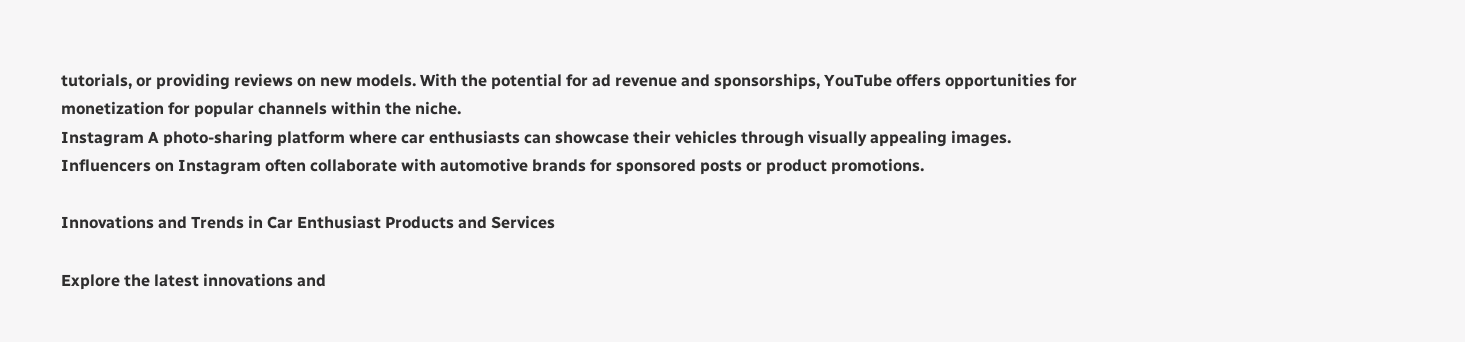tutorials, or providing reviews on new models. With the potential for ad revenue and sponsorships, YouTube offers opportunities for monetization for popular channels within the niche.
Instagram A photo-sharing platform where car enthusiasts can showcase their vehicles through visually appealing images. Influencers on Instagram often collaborate with automotive brands for sponsored posts or product promotions.

Innovations and Trends in Car Enthusiast Products and Services

Explore the latest innovations and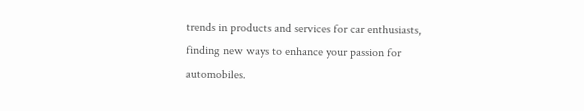trends in products and services for car enthusiasts, finding new ways to enhance your passion for automobiles.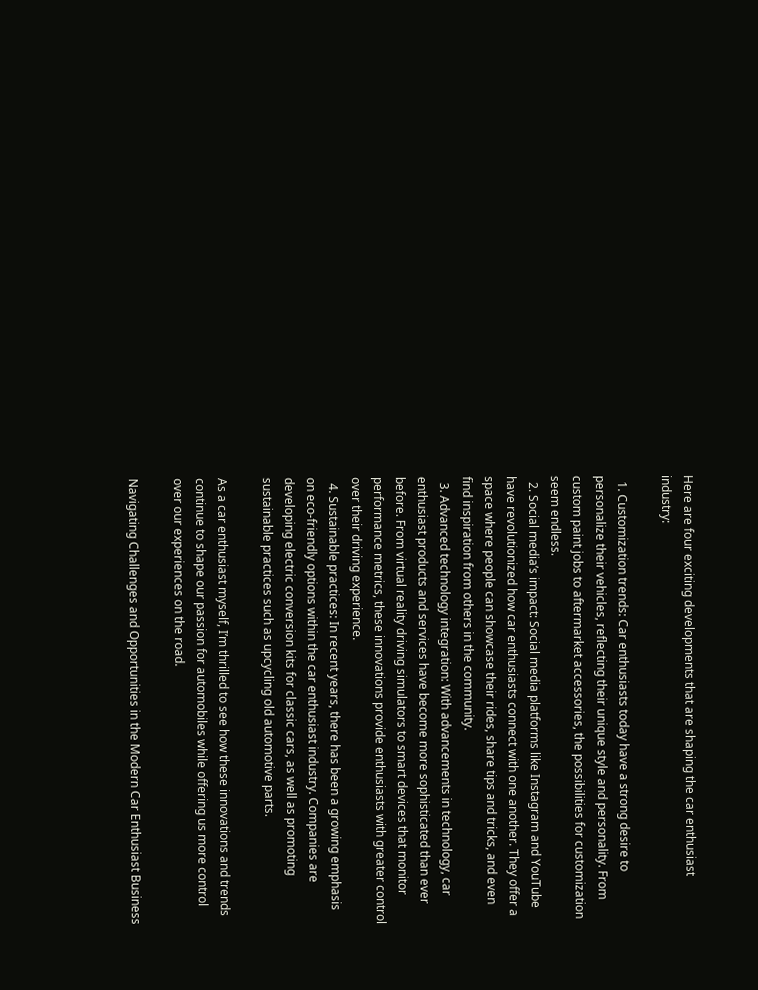Here are four exciting developments that are shaping the car enthusiast industry:

  1. Customization trends: Car enthusiasts today have a strong desire to personalize their vehicles, reflecting their unique style and personality. From custom paint jobs to aftermarket accessories, the possibilities for customization seem endless.
  2. Social media’s impact: Social media platforms like Instagram and YouTube have revolutionized how car enthusiasts connect with one another. They offer a space where people can showcase their rides, share tips and tricks, and even find inspiration from others in the community.
  3. Advanced technology integration: With advancements in technology, car enthusiast products and services have become more sophisticated than ever before. From virtual reality driving simulators to smart devices that monitor performance metrics, these innovations provide enthusiasts with greater control over their driving experience.
  4. Sustainable practices: In recent years, there has been a growing emphasis on eco-friendly options within the car enthusiast industry. Companies are developing electric conversion kits for classic cars, as well as promoting sustainable practices such as upcycling old automotive parts.

As a car enthusiast myself, I’m thrilled to see how these innovations and trends continue to shape our passion for automobiles while offering us more control over our experiences on the road.

Navigating Challenges and Opportunities in the Modern Car Enthusiast Business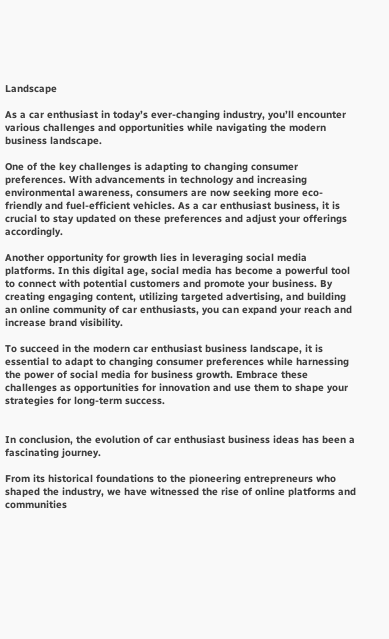Landscape

As a car enthusiast in today’s ever-changing industry, you’ll encounter various challenges and opportunities while navigating the modern business landscape.

One of the key challenges is adapting to changing consumer preferences. With advancements in technology and increasing environmental awareness, consumers are now seeking more eco-friendly and fuel-efficient vehicles. As a car enthusiast business, it is crucial to stay updated on these preferences and adjust your offerings accordingly.

Another opportunity for growth lies in leveraging social media platforms. In this digital age, social media has become a powerful tool to connect with potential customers and promote your business. By creating engaging content, utilizing targeted advertising, and building an online community of car enthusiasts, you can expand your reach and increase brand visibility.

To succeed in the modern car enthusiast business landscape, it is essential to adapt to changing consumer preferences while harnessing the power of social media for business growth. Embrace these challenges as opportunities for innovation and use them to shape your strategies for long-term success.


In conclusion, the evolution of car enthusiast business ideas has been a fascinating journey.

From its historical foundations to the pioneering entrepreneurs who shaped the industry, we have witnessed the rise of online platforms and communities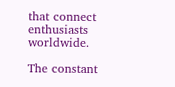that connect enthusiasts worldwide.

The constant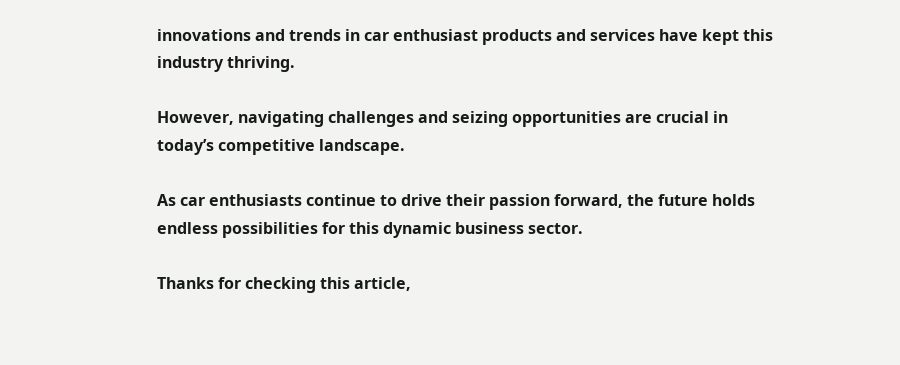innovations and trends in car enthusiast products and services have kept this industry thriving.

However, navigating challenges and seizing opportunities are crucial in today’s competitive landscape.

As car enthusiasts continue to drive their passion forward, the future holds endless possibilities for this dynamic business sector.

Thanks for checking this article,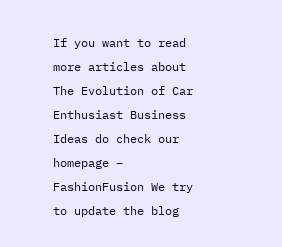If you want to read more articles about The Evolution of Car Enthusiast Business Ideas do check our homepage – FashionFusion We try to update the blog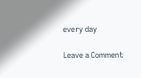every day

Leave a Comment